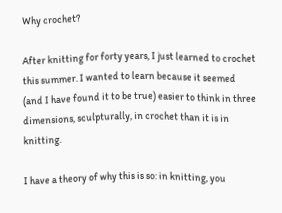Why crochet?

After knitting for forty years, I just learned to crochet this summer. I wanted to learn because it seemed (and I have found it to be true) easier to think in three dimensions, sculpturally, in crochet than it is in knitting.

I have a theory of why this is so: in knitting, you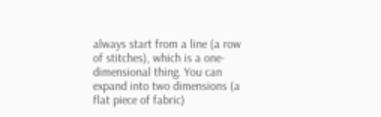always start from a line (a row of stitches), which is a one-dimensional thing. You can expand into two dimensions (a flat piece of fabric)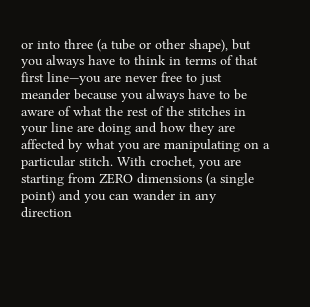or into three (a tube or other shape), but you always have to think in terms of that first line—you are never free to just meander because you always have to be aware of what the rest of the stitches in your line are doing and how they are affected by what you are manipulating on a particular stitch. With crochet, you are starting from ZERO dimensions (a single point) and you can wander in any direction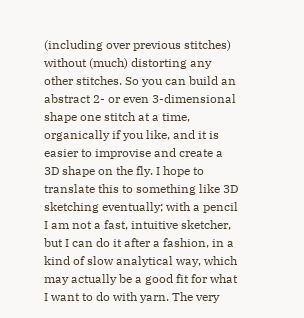(including over previous stitches) without (much) distorting any other stitches. So you can build an abstract 2- or even 3-dimensional shape one stitch at a time, organically if you like, and it is easier to improvise and create a 3D shape on the fly. I hope to translate this to something like 3D sketching eventually; with a pencil I am not a fast, intuitive sketcher, but I can do it after a fashion, in a kind of slow analytical way, which may actually be a good fit for what I want to do with yarn. The very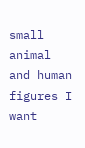small animal and human figures I want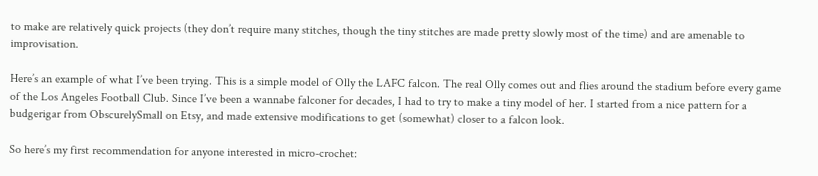to make are relatively quick projects (they don’t require many stitches, though the tiny stitches are made pretty slowly most of the time) and are amenable to improvisation.

Here’s an example of what I’ve been trying. This is a simple model of Olly the LAFC falcon. The real Olly comes out and flies around the stadium before every game of the Los Angeles Football Club. Since I’ve been a wannabe falconer for decades, I had to try to make a tiny model of her. I started from a nice pattern for a budgerigar from ObscurelySmall on Etsy, and made extensive modifications to get (somewhat) closer to a falcon look.

So here’s my first recommendation for anyone interested in micro-crochet: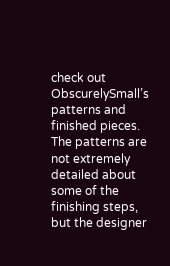check out ObscurelySmall’s patterns and finished pieces. The patterns are not extremely detailed about some of the finishing steps, but the designer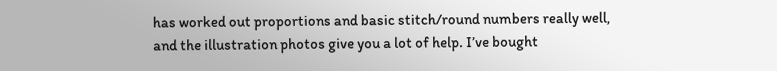has worked out proportions and basic stitch/round numbers really well, and the illustration photos give you a lot of help. I’ve bought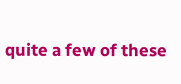quite a few of these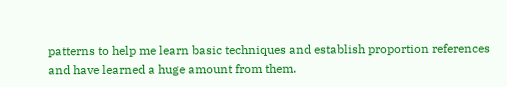patterns to help me learn basic techniques and establish proportion references and have learned a huge amount from them.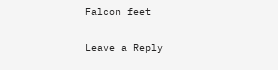Falcon feet

Leave a Reply